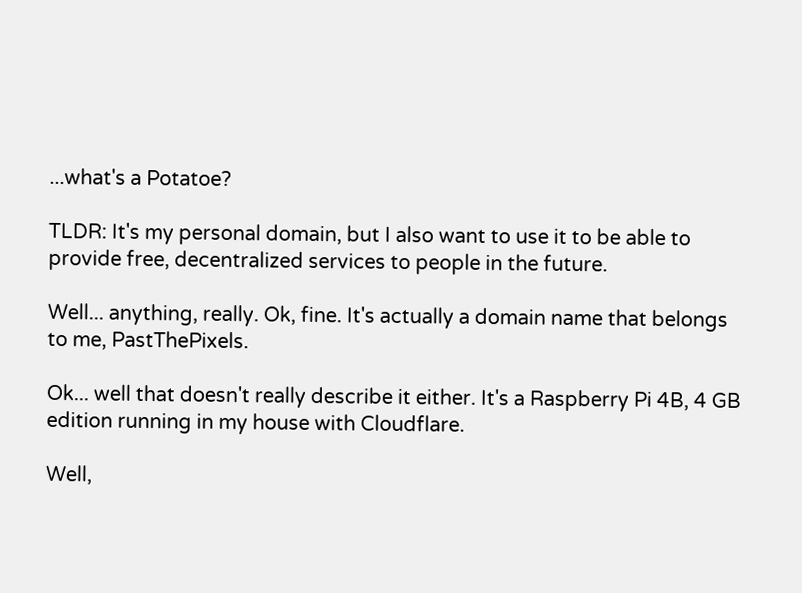...what's a Potatoe?

TLDR: It's my personal domain, but I also want to use it to be able to provide free, decentralized services to people in the future.

Well... anything, really. Ok, fine. It's actually a domain name that belongs to me, PastThePixels.

Ok... well that doesn't really describe it either. It's a Raspberry Pi 4B, 4 GB edition running in my house with Cloudflare.

Well,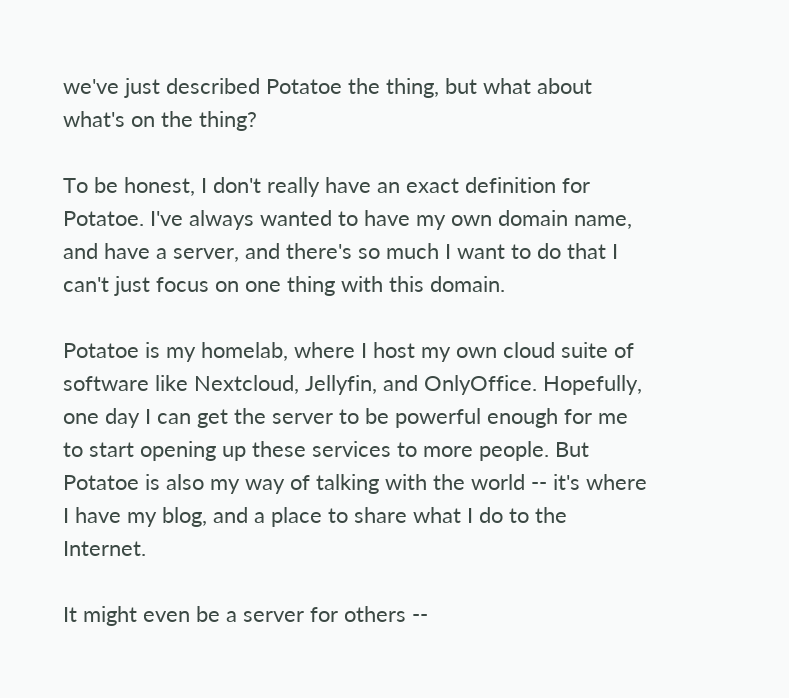we've just described Potatoe the thing, but what about what's on the thing?

To be honest, I don't really have an exact definition for Potatoe. I've always wanted to have my own domain name, and have a server, and there's so much I want to do that I can't just focus on one thing with this domain.

Potatoe is my homelab, where I host my own cloud suite of software like Nextcloud, Jellyfin, and OnlyOffice. Hopefully, one day I can get the server to be powerful enough for me to start opening up these services to more people. But Potatoe is also my way of talking with the world -- it's where I have my blog, and a place to share what I do to the Internet.

It might even be a server for others --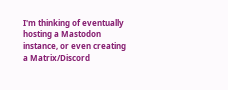I'm thinking of eventually hosting a Mastodon instance, or even creating a Matrix/Discord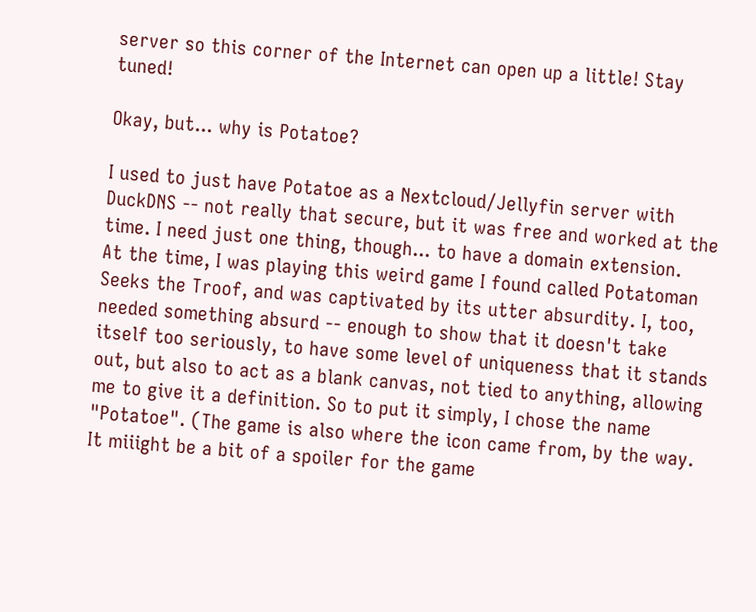server so this corner of the Internet can open up a little! Stay tuned!

Okay, but... why is Potatoe?

I used to just have Potatoe as a Nextcloud/Jellyfin server with DuckDNS -- not really that secure, but it was free and worked at the time. I need just one thing, though... to have a domain extension.
At the time, I was playing this weird game I found called Potatoman Seeks the Troof, and was captivated by its utter absurdity. I, too, needed something absurd -- enough to show that it doesn't take itself too seriously, to have some level of uniqueness that it stands out, but also to act as a blank canvas, not tied to anything, allowing me to give it a definition. So to put it simply, I chose the name "Potatoe". (The game is also where the icon came from, by the way. It miiight be a bit of a spoiler for the game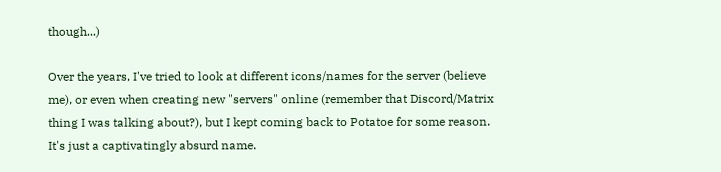though...)

Over the years, I've tried to look at different icons/names for the server (believe me), or even when creating new "servers" online (remember that Discord/Matrix thing I was talking about?), but I kept coming back to Potatoe for some reason. It's just a captivatingly absurd name.